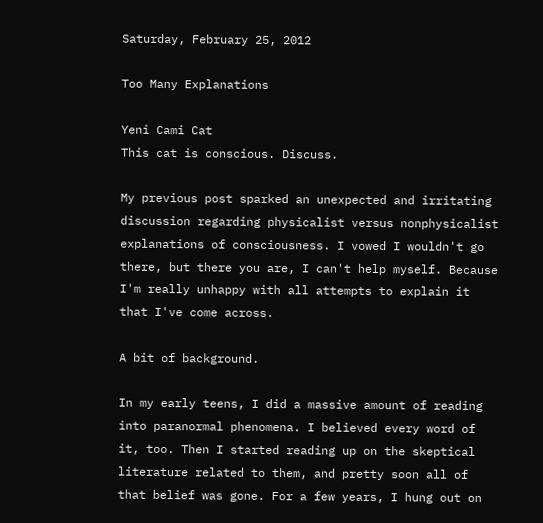Saturday, February 25, 2012

Too Many Explanations

Yeni Cami Cat
This cat is conscious. Discuss.

My previous post sparked an unexpected and irritating discussion regarding physicalist versus nonphysicalist explanations of consciousness. I vowed I wouldn't go there, but there you are, I can't help myself. Because I'm really unhappy with all attempts to explain it that I've come across.

A bit of background.

In my early teens, I did a massive amount of reading into paranormal phenomena. I believed every word of it, too. Then I started reading up on the skeptical literature related to them, and pretty soon all of that belief was gone. For a few years, I hung out on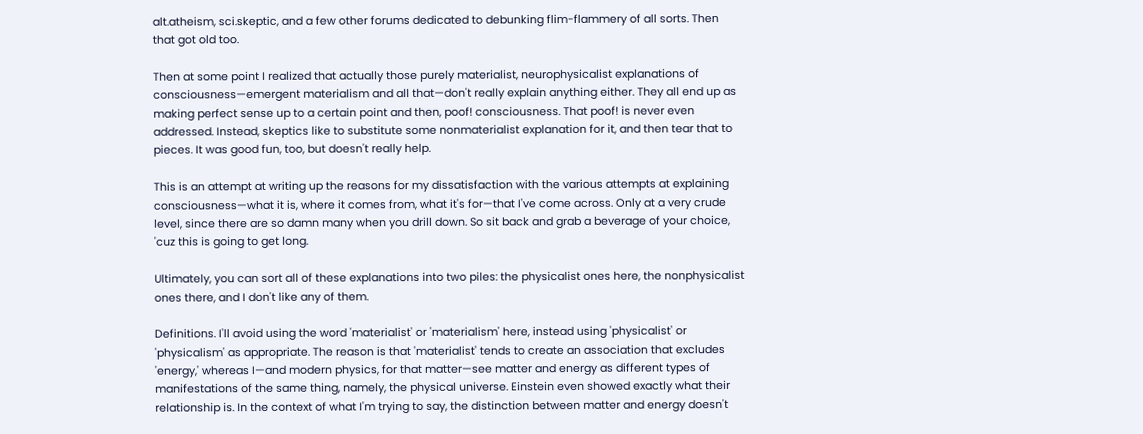alt.atheism, sci.skeptic, and a few other forums dedicated to debunking flim-flammery of all sorts. Then that got old too.

Then at some point I realized that actually those purely materialist, neurophysicalist explanations of consciousness—emergent materialism and all that—don't really explain anything either. They all end up as making perfect sense up to a certain point and then, poof! consciousness. That poof! is never even addressed. Instead, skeptics like to substitute some nonmaterialist explanation for it, and then tear that to pieces. It was good fun, too, but doesn't really help.

This is an attempt at writing up the reasons for my dissatisfaction with the various attempts at explaining consciousness—what it is, where it comes from, what it's for—that I've come across. Only at a very crude level, since there are so damn many when you drill down. So sit back and grab a beverage of your choice, 'cuz this is going to get long.

Ultimately, you can sort all of these explanations into two piles: the physicalist ones here, the nonphysicalist ones there, and I don't like any of them.

Definitions. I'll avoid using the word 'materialist' or 'materialism' here, instead using 'physicalist' or 'physicalism' as appropriate. The reason is that 'materialist' tends to create an association that excludes 'energy,' whereas I—and modern physics, for that matter—see matter and energy as different types of manifestations of the same thing, namely, the physical universe. Einstein even showed exactly what their relationship is. In the context of what I'm trying to say, the distinction between matter and energy doesn't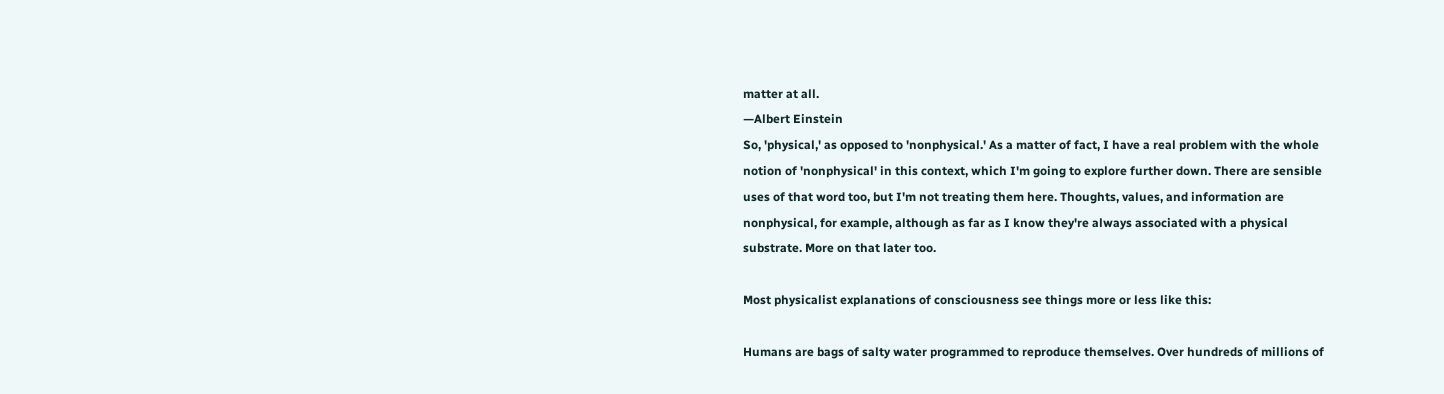matter at all.
—Albert Einstein
So, 'physical,' as opposed to 'nonphysical.' As a matter of fact, I have a real problem with the whole notion of 'nonphysical' in this context, which I'm going to explore further down. There are sensible uses of that word too, but I'm not treating them here. Thoughts, values, and information are nonphysical, for example, although as far as I know they're always associated with a physical substrate. More on that later too.

Most physicalist explanations of consciousness see things more or less like this:

Humans are bags of salty water programmed to reproduce themselves. Over hundreds of millions of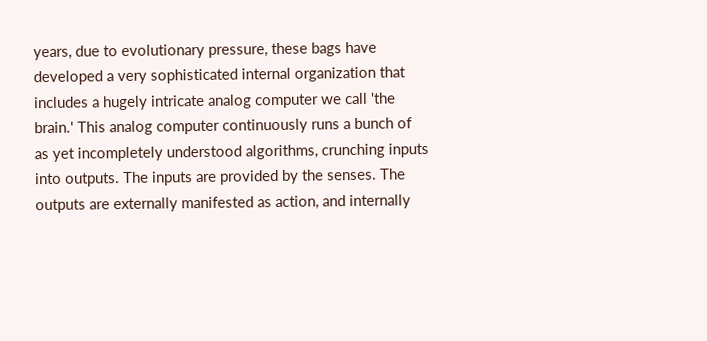years, due to evolutionary pressure, these bags have developed a very sophisticated internal organization that includes a hugely intricate analog computer we call 'the brain.' This analog computer continuously runs a bunch of as yet incompletely understood algorithms, crunching inputs into outputs. The inputs are provided by the senses. The outputs are externally manifested as action, and internally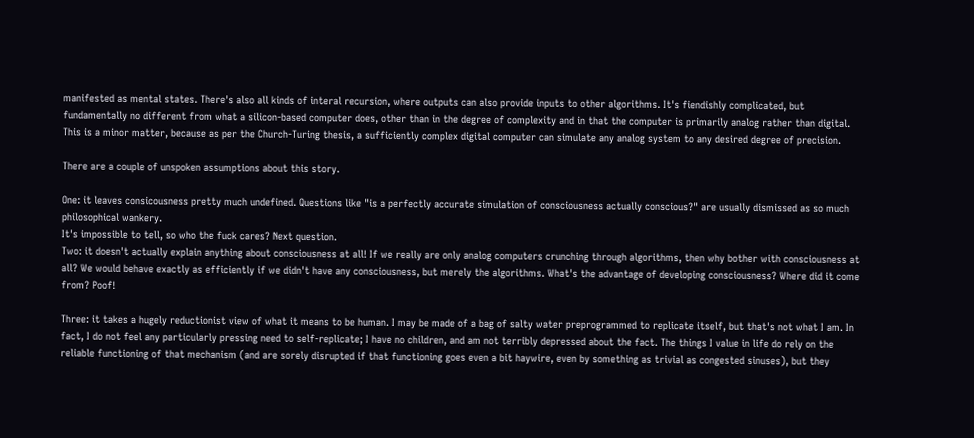manifested as mental states. There's also all kinds of interal recursion, where outputs can also provide inputs to other algorithms. It's fiendishly complicated, but fundamentally no different from what a silicon-based computer does, other than in the degree of complexity and in that the computer is primarily analog rather than digital. This is a minor matter, because as per the Church-Turing thesis, a sufficiently complex digital computer can simulate any analog system to any desired degree of precision.

There are a couple of unspoken assumptions about this story.

One: it leaves consicousness pretty much undefined. Questions like "is a perfectly accurate simulation of consciousness actually conscious?" are usually dismissed as so much philosophical wankery.
It's impossible to tell, so who the fuck cares? Next question.
Two: it doesn't actually explain anything about consciousness at all! If we really are only analog computers crunching through algorithms, then why bother with consciousness at all? We would behave exactly as efficiently if we didn't have any consciousness, but merely the algorithms. What's the advantage of developing consciousness? Where did it come from? Poof!

Three: it takes a hugely reductionist view of what it means to be human. I may be made of a bag of salty water preprogrammed to replicate itself, but that's not what I am. In fact, I do not feel any particularly pressing need to self-replicate; I have no children, and am not terribly depressed about the fact. The things I value in life do rely on the reliable functioning of that mechanism (and are sorely disrupted if that functioning goes even a bit haywire, even by something as trivial as congested sinuses), but they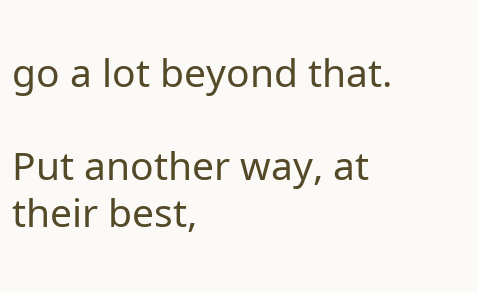go a lot beyond that.

Put another way, at their best,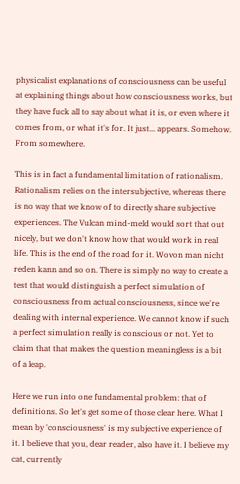physicalist explanations of consciousness can be useful at explaining things about how consciousness works, but they have fuck all to say about what it is, or even where it comes from, or what it's for. It just... appears. Somehow. From somewhere.

This is in fact a fundamental limitation of rationalism. Rationalism relies on the intersubjective, whereas there is no way that we know of to directly share subjective experiences. The Vulcan mind-meld would sort that out nicely, but we don't know how that would work in real life. This is the end of the road for it. Wovon man nicht reden kann and so on. There is simply no way to create a test that would distinguish a perfect simulation of consciousness from actual consciousness, since we're dealing with internal experience. We cannot know if such a perfect simulation really is conscious or not. Yet to claim that that makes the question meaningless is a bit of a leap.

Here we run into one fundamental problem: that of definitions. So let's get some of those clear here. What I mean by 'consciousness' is my subjective experience of it. I believe that you, dear reader, also have it. I believe my cat, currently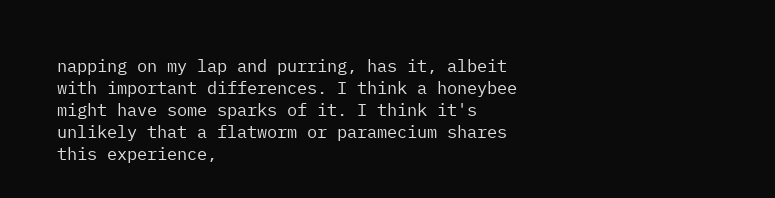napping on my lap and purring, has it, albeit with important differences. I think a honeybee might have some sparks of it. I think it's unlikely that a flatworm or paramecium shares this experience,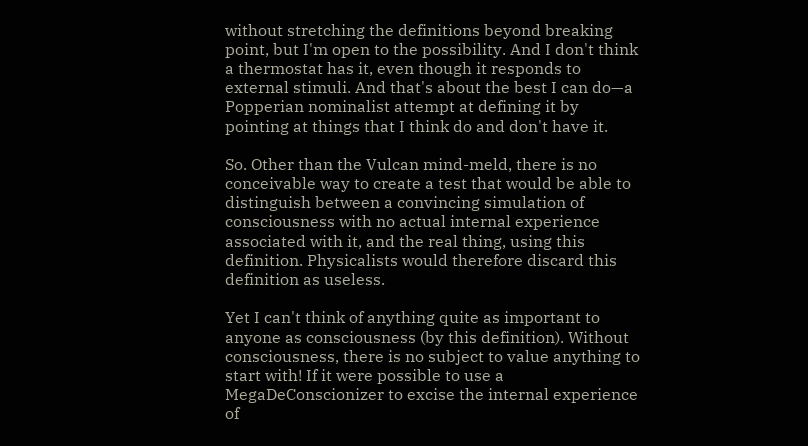without stretching the definitions beyond breaking point, but I'm open to the possibility. And I don't think a thermostat has it, even though it responds to external stimuli. And that's about the best I can do—a Popperian nominalist attempt at defining it by pointing at things that I think do and don't have it.

So. Other than the Vulcan mind-meld, there is no conceivable way to create a test that would be able to distinguish between a convincing simulation of consciousness with no actual internal experience associated with it, and the real thing, using this definition. Physicalists would therefore discard this definition as useless.

Yet I can't think of anything quite as important to anyone as consciousness (by this definition). Without consciousness, there is no subject to value anything to start with! If it were possible to use a MegaDeConscionizer to excise the internal experience of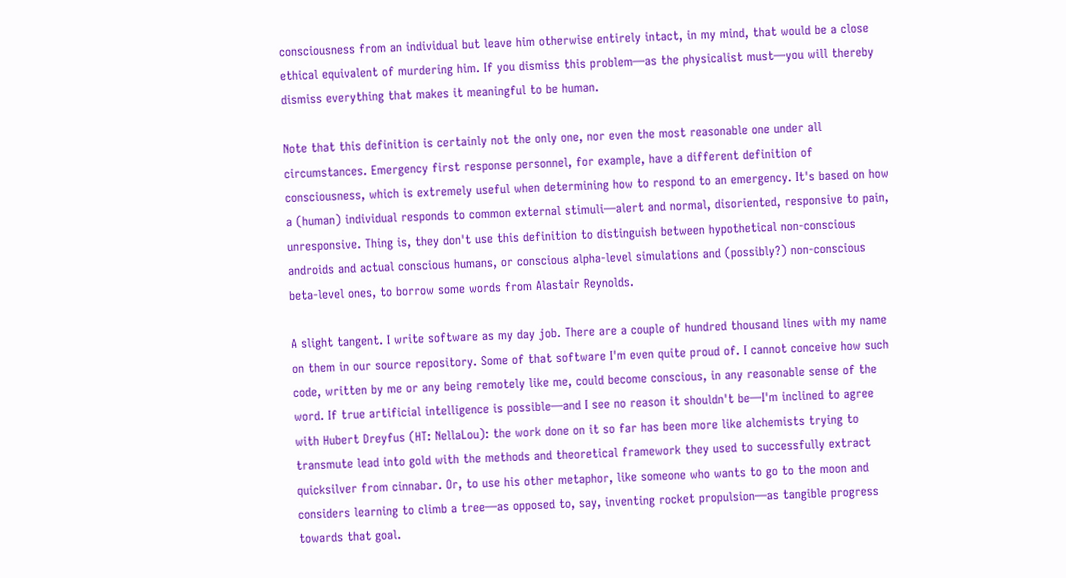consciousness from an individual but leave him otherwise entirely intact, in my mind, that would be a close ethical equivalent of murdering him. If you dismiss this problem—as the physicalist must—you will thereby dismiss everything that makes it meaningful to be human.

Note that this definition is certainly not the only one, nor even the most reasonable one under all circumstances. Emergency first response personnel, for example, have a different definition of consciousness, which is extremely useful when determining how to respond to an emergency. It's based on how a (human) individual responds to common external stimuli—alert and normal, disoriented, responsive to pain, unresponsive. Thing is, they don't use this definition to distinguish between hypothetical non-conscious androids and actual conscious humans, or conscious alpha-level simulations and (possibly?) non-conscious beta-level ones, to borrow some words from Alastair Reynolds.

A slight tangent. I write software as my day job. There are a couple of hundred thousand lines with my name on them in our source repository. Some of that software I'm even quite proud of. I cannot conceive how such code, written by me or any being remotely like me, could become conscious, in any reasonable sense of the word. If true artificial intelligence is possible—and I see no reason it shouldn't be—I'm inclined to agree with Hubert Dreyfus (HT: NellaLou): the work done on it so far has been more like alchemists trying to transmute lead into gold with the methods and theoretical framework they used to successfully extract quicksilver from cinnabar. Or, to use his other metaphor, like someone who wants to go to the moon and considers learning to climb a tree—as opposed to, say, inventing rocket propulsion—as tangible progress towards that goal.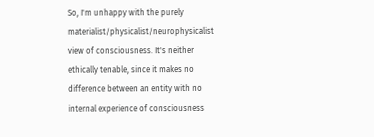So, I'm unhappy with the purely materialist/physicalist/neurophysicalist view of consciousness. It's neither ethically tenable, since it makes no difference between an entity with no internal experience of consciousness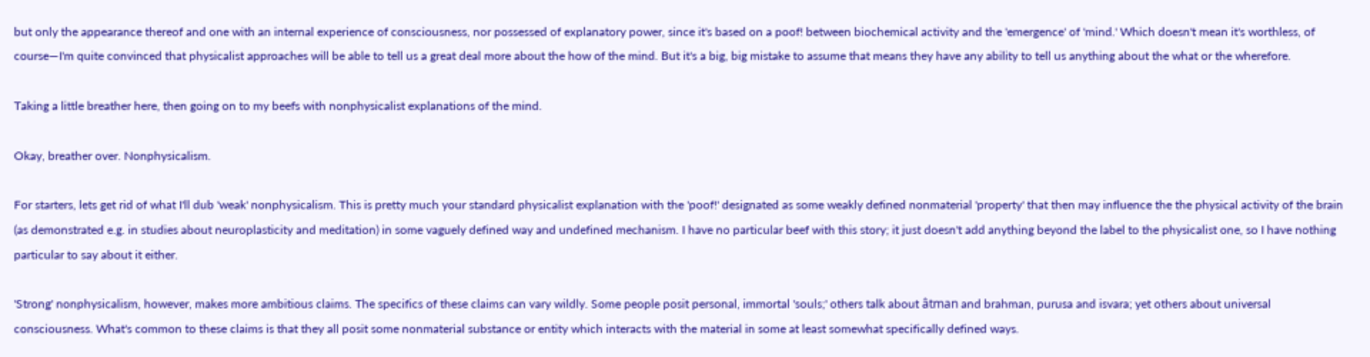but only the appearance thereof and one with an internal experience of consciousness, nor possessed of explanatory power, since it's based on a poof! between biochemical activity and the 'emergence' of 'mind.' Which doesn't mean it's worthless, of course—I'm quite convinced that physicalist approaches will be able to tell us a great deal more about the how of the mind. But it's a big, big mistake to assume that means they have any ability to tell us anything about the what or the wherefore.

Taking a little breather here, then going on to my beefs with nonphysicalist explanations of the mind.

Okay, breather over. Nonphysicalism.

For starters, lets get rid of what I'll dub 'weak' nonphysicalism. This is pretty much your standard physicalist explanation with the 'poof!' designated as some weakly defined nonmaterial 'property' that then may influence the the physical activity of the brain (as demonstrated e.g. in studies about neuroplasticity and meditation) in some vaguely defined way and undefined mechanism. I have no particular beef with this story; it just doesn't add anything beyond the label to the physicalist one, so I have nothing particular to say about it either.

'Strong' nonphysicalism, however, makes more ambitious claims. The specifics of these claims can vary wildly. Some people posit personal, immortal 'souls;' others talk about âtman and brahman, purusa and isvara; yet others about universal consciousness. What's common to these claims is that they all posit some nonmaterial substance or entity which interacts with the material in some at least somewhat specifically defined ways.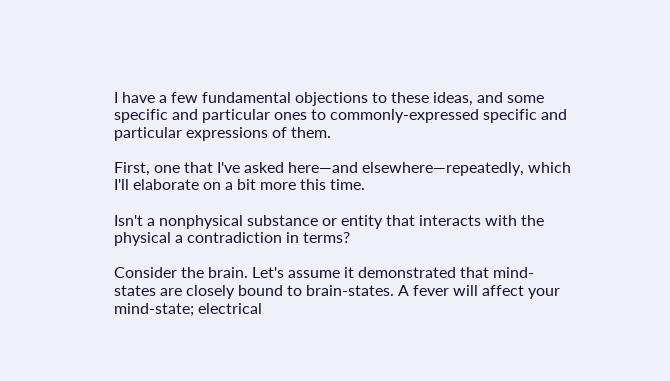I have a few fundamental objections to these ideas, and some specific and particular ones to commonly-expressed specific and particular expressions of them.

First, one that I've asked here—and elsewhere—repeatedly, which I'll elaborate on a bit more this time.

Isn't a nonphysical substance or entity that interacts with the physical a contradiction in terms?

Consider the brain. Let's assume it demonstrated that mind-states are closely bound to brain-states. A fever will affect your mind-state; electrical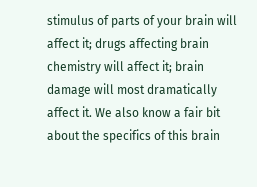stimulus of parts of your brain will affect it; drugs affecting brain chemistry will affect it; brain damage will most dramatically affect it. We also know a fair bit about the specifics of this brain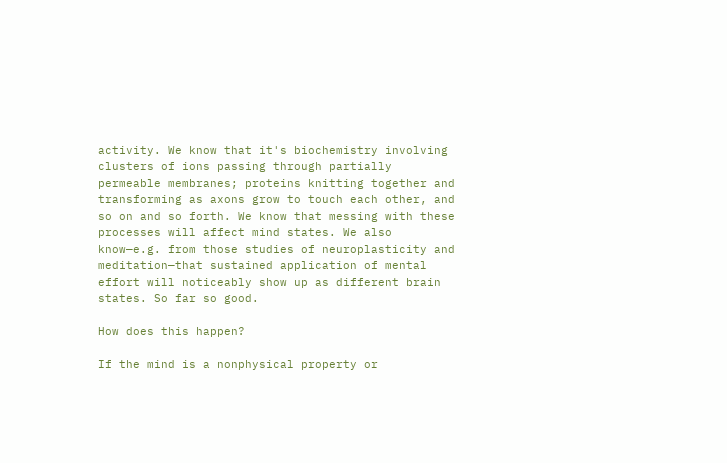activity. We know that it's biochemistry involving clusters of ions passing through partially permeable membranes; proteins knitting together and transforming as axons grow to touch each other, and so on and so forth. We know that messing with these processes will affect mind states. We also know—e.g. from those studies of neuroplasticity and meditation—that sustained application of mental effort will noticeably show up as different brain states. So far so good.

How does this happen?

If the mind is a nonphysical property or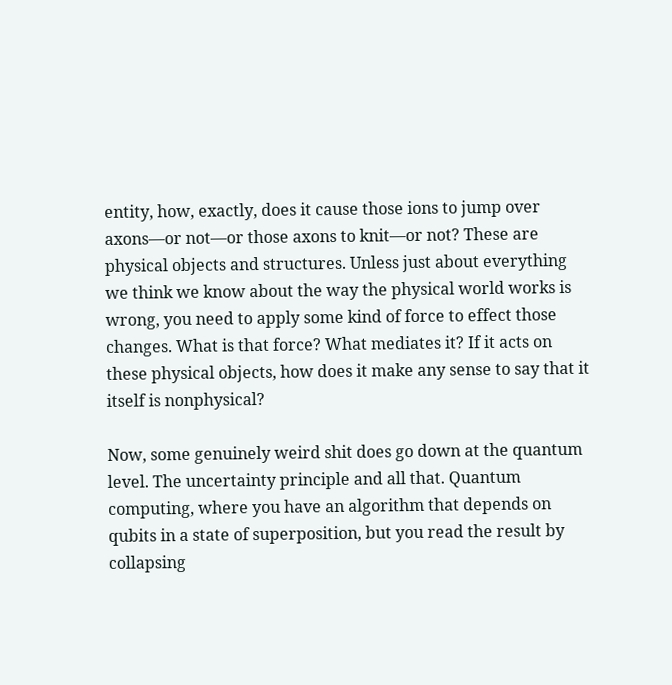entity, how, exactly, does it cause those ions to jump over axons—or not—or those axons to knit—or not? These are physical objects and structures. Unless just about everything we think we know about the way the physical world works is wrong, you need to apply some kind of force to effect those changes. What is that force? What mediates it? If it acts on these physical objects, how does it make any sense to say that it itself is nonphysical?

Now, some genuinely weird shit does go down at the quantum level. The uncertainty principle and all that. Quantum computing, where you have an algorithm that depends on qubits in a state of superposition, but you read the result by collapsing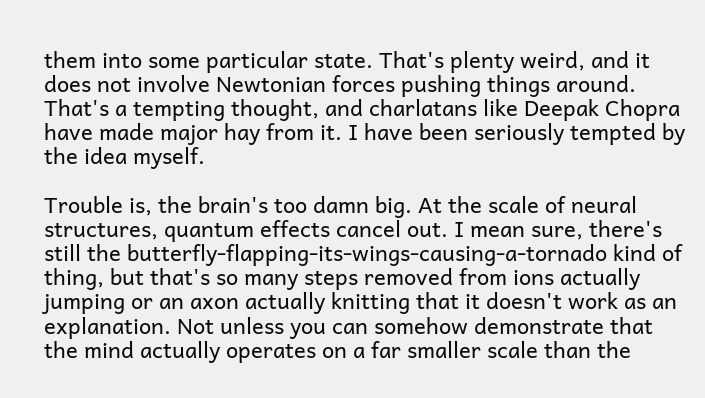them into some particular state. That's plenty weird, and it does not involve Newtonian forces pushing things around. That's a tempting thought, and charlatans like Deepak Chopra have made major hay from it. I have been seriously tempted by the idea myself.

Trouble is, the brain's too damn big. At the scale of neural structures, quantum effects cancel out. I mean sure, there's still the butterfly-flapping-its-wings-causing-a-tornado kind of thing, but that's so many steps removed from ions actually jumping or an axon actually knitting that it doesn't work as an explanation. Not unless you can somehow demonstrate that the mind actually operates on a far smaller scale than the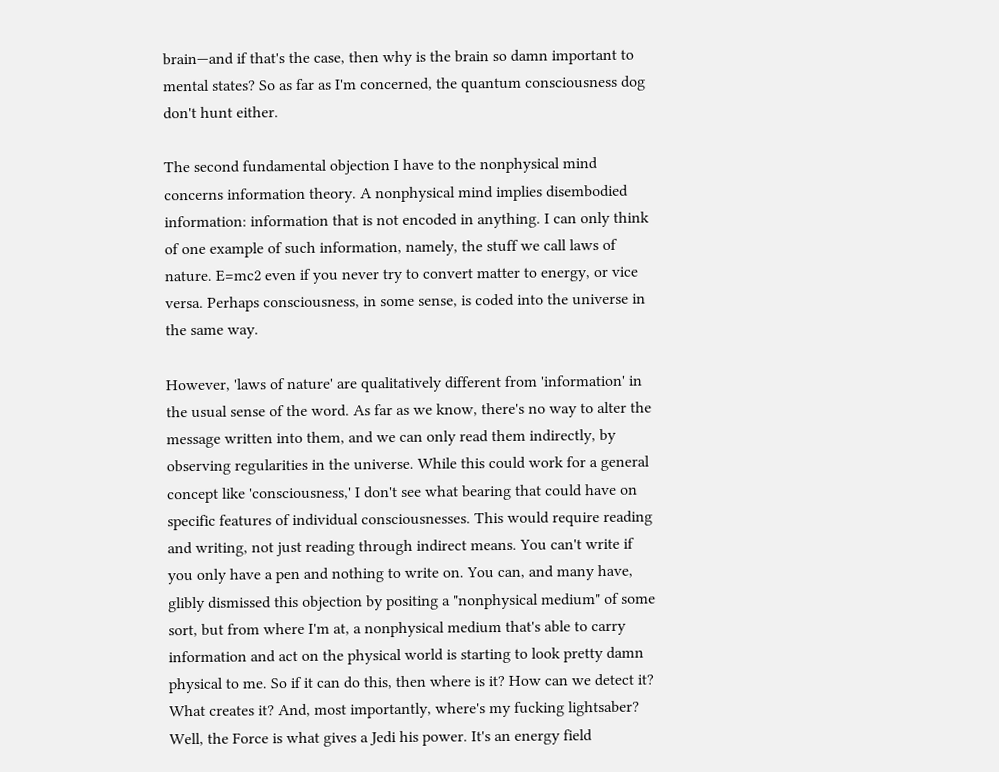brain—and if that's the case, then why is the brain so damn important to mental states? So as far as I'm concerned, the quantum consciousness dog don't hunt either.

The second fundamental objection I have to the nonphysical mind concerns information theory. A nonphysical mind implies disembodied information: information that is not encoded in anything. I can only think of one example of such information, namely, the stuff we call laws of nature. E=mc2 even if you never try to convert matter to energy, or vice versa. Perhaps consciousness, in some sense, is coded into the universe in the same way.

However, 'laws of nature' are qualitatively different from 'information' in the usual sense of the word. As far as we know, there's no way to alter the message written into them, and we can only read them indirectly, by observing regularities in the universe. While this could work for a general concept like 'consciousness,' I don't see what bearing that could have on specific features of individual consciousnesses. This would require reading and writing, not just reading through indirect means. You can't write if you only have a pen and nothing to write on. You can, and many have, glibly dismissed this objection by positing a "nonphysical medium" of some sort, but from where I'm at, a nonphysical medium that's able to carry information and act on the physical world is starting to look pretty damn physical to me. So if it can do this, then where is it? How can we detect it? What creates it? And, most importantly, where's my fucking lightsaber?
Well, the Force is what gives a Jedi his power. It's an energy field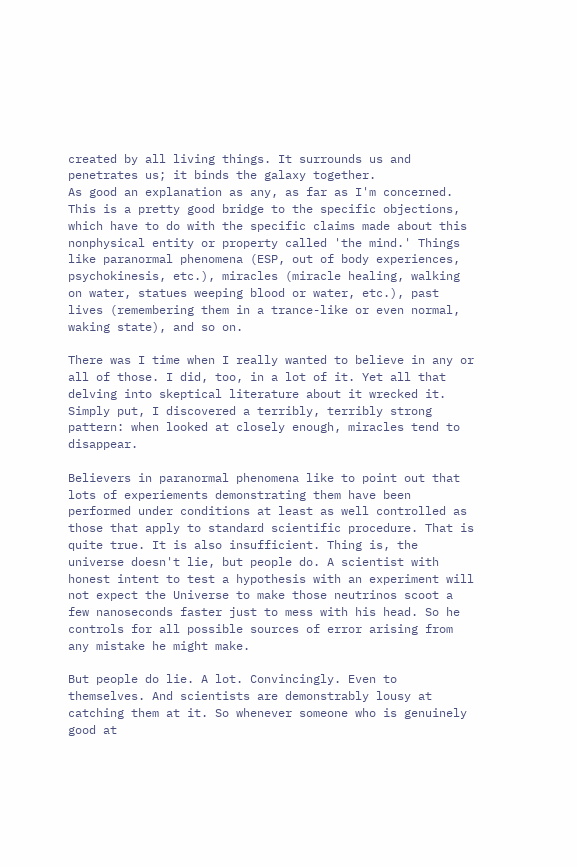created by all living things. It surrounds us and penetrates us; it binds the galaxy together.
As good an explanation as any, as far as I'm concerned.
This is a pretty good bridge to the specific objections, which have to do with the specific claims made about this nonphysical entity or property called 'the mind.' Things like paranormal phenomena (ESP, out of body experiences, psychokinesis, etc.), miracles (miracle healing, walking on water, statues weeping blood or water, etc.), past lives (remembering them in a trance-like or even normal, waking state), and so on.

There was I time when I really wanted to believe in any or all of those. I did, too, in a lot of it. Yet all that delving into skeptical literature about it wrecked it. Simply put, I discovered a terribly, terribly strong pattern: when looked at closely enough, miracles tend to disappear.

Believers in paranormal phenomena like to point out that lots of experiements demonstrating them have been performed under conditions at least as well controlled as those that apply to standard scientific procedure. That is quite true. It is also insufficient. Thing is, the universe doesn't lie, but people do. A scientist with honest intent to test a hypothesis with an experiment will not expect the Universe to make those neutrinos scoot a few nanoseconds faster just to mess with his head. So he controls for all possible sources of error arising from any mistake he might make.

But people do lie. A lot. Convincingly. Even to themselves. And scientists are demonstrably lousy at catching them at it. So whenever someone who is genuinely good at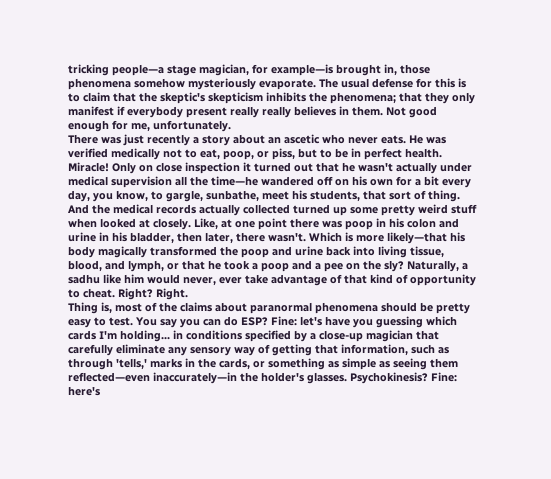tricking people—a stage magician, for example—is brought in, those phenomena somehow mysteriously evaporate. The usual defense for this is to claim that the skeptic's skepticism inhibits the phenomena; that they only manifest if everybody present really really believes in them. Not good enough for me, unfortunately.
There was just recently a story about an ascetic who never eats. He was verified medically not to eat, poop, or piss, but to be in perfect health. Miracle! Only on close inspection it turned out that he wasn't actually under medical supervision all the time—he wandered off on his own for a bit every day, you know, to gargle, sunbathe, meet his students, that sort of thing. And the medical records actually collected turned up some pretty weird stuff when looked at closely. Like, at one point there was poop in his colon and urine in his bladder, then later, there wasn't. Which is more likely—that his body magically transformed the poop and urine back into living tissue, blood, and lymph, or that he took a poop and a pee on the sly? Naturally, a sadhu like him would never, ever take advantage of that kind of opportunity to cheat. Right? Right.
Thing is, most of the claims about paranormal phenomena should be pretty easy to test. You say you can do ESP? Fine: let's have you guessing which cards I'm holding... in conditions specified by a close-up magician that carefully eliminate any sensory way of getting that information, such as through 'tells,' marks in the cards, or something as simple as seeing them reflected—even inaccurately—in the holder's glasses. Psychokinesis? Fine: here's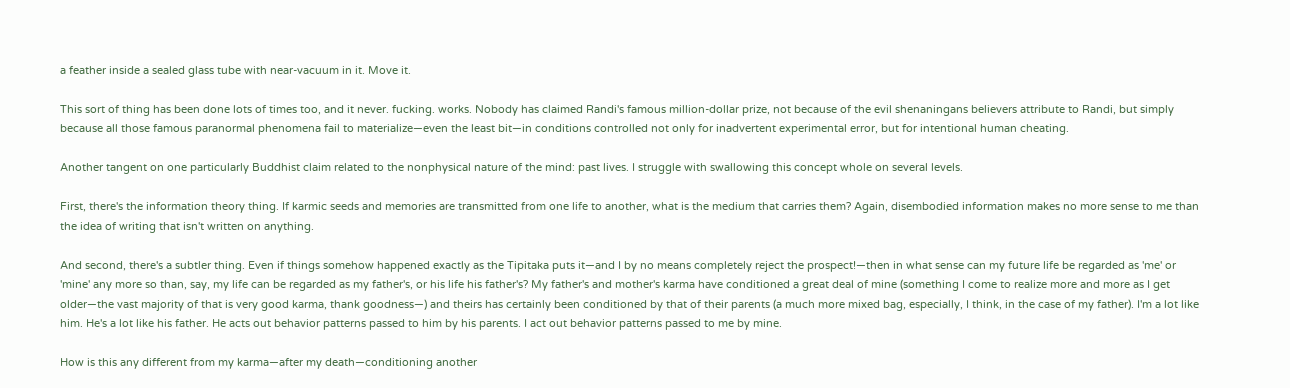a feather inside a sealed glass tube with near-vacuum in it. Move it.

This sort of thing has been done lots of times too, and it never. fucking. works. Nobody has claimed Randi's famous million-dollar prize, not because of the evil shenaningans believers attribute to Randi, but simply because all those famous paranormal phenomena fail to materialize—even the least bit—in conditions controlled not only for inadvertent experimental error, but for intentional human cheating.

Another tangent on one particularly Buddhist claim related to the nonphysical nature of the mind: past lives. I struggle with swallowing this concept whole on several levels.

First, there's the information theory thing. If karmic seeds and memories are transmitted from one life to another, what is the medium that carries them? Again, disembodied information makes no more sense to me than the idea of writing that isn't written on anything.

And second, there's a subtler thing. Even if things somehow happened exactly as the Tipitaka puts it—and I by no means completely reject the prospect!—then in what sense can my future life be regarded as 'me' or 'mine' any more so than, say, my life can be regarded as my father's, or his life his father's? My father's and mother's karma have conditioned a great deal of mine (something I come to realize more and more as I get older—the vast majority of that is very good karma, thank goodness—) and theirs has certainly been conditioned by that of their parents (a much more mixed bag, especially, I think, in the case of my father). I'm a lot like him. He's a lot like his father. He acts out behavior patterns passed to him by his parents. I act out behavior patterns passed to me by mine.

How is this any different from my karma—after my death—conditioning another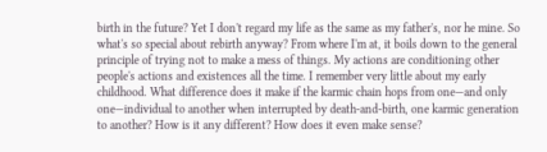birth in the future? Yet I don't regard my life as the same as my father's, nor he mine. So what's so special about rebirth anyway? From where I'm at, it boils down to the general principle of trying not to make a mess of things. My actions are conditioning other people's actions and existences all the time. I remember very little about my early childhood. What difference does it make if the karmic chain hops from one—and only one—individual to another when interrupted by death-and-birth, one karmic generation to another? How is it any different? How does it even make sense?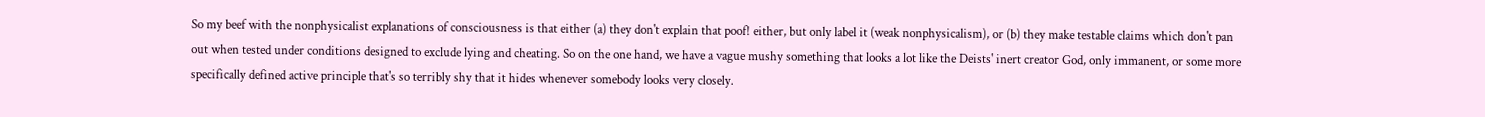So my beef with the nonphysicalist explanations of consciousness is that either (a) they don't explain that poof! either, but only label it (weak nonphysicalism), or (b) they make testable claims which don't pan out when tested under conditions designed to exclude lying and cheating. So on the one hand, we have a vague mushy something that looks a lot like the Deists' inert creator God, only immanent, or some more specifically defined active principle that's so terribly shy that it hides whenever somebody looks very closely.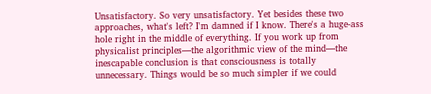Unsatisfactory. So very unsatisfactory. Yet besides these two approaches, what's left? I'm damned if I know. There's a huge-ass hole right in the middle of everything. If you work up from physicalist principles—the algorithmic view of the mind—the inescapable conclusion is that consciousness is totally unnecessary. Things would be so much simpler if we could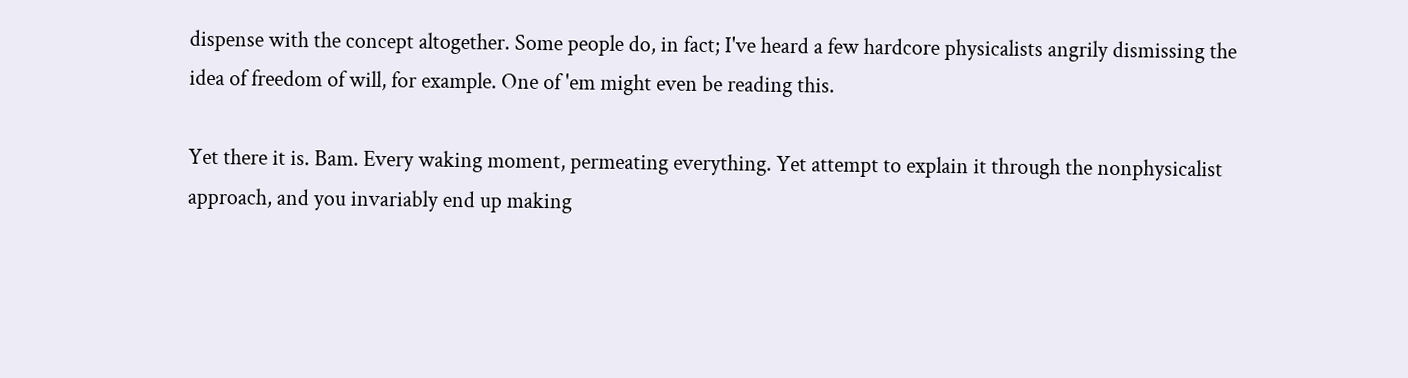dispense with the concept altogether. Some people do, in fact; I've heard a few hardcore physicalists angrily dismissing the idea of freedom of will, for example. One of 'em might even be reading this.

Yet there it is. Bam. Every waking moment, permeating everything. Yet attempt to explain it through the nonphysicalist approach, and you invariably end up making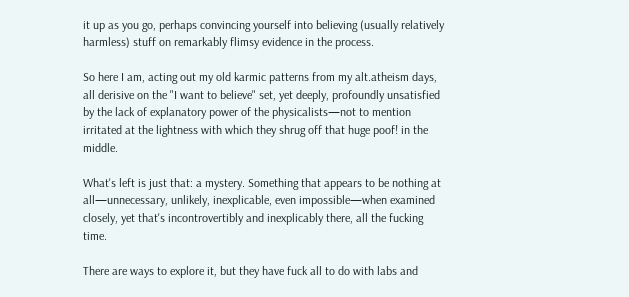it up as you go, perhaps convincing yourself into believing (usually relatively harmless) stuff on remarkably flimsy evidence in the process.

So here I am, acting out my old karmic patterns from my alt.atheism days, all derisive on the "I want to believe" set, yet deeply, profoundly unsatisfied by the lack of explanatory power of the physicalists—not to mention irritated at the lightness with which they shrug off that huge poof! in the middle.

What's left is just that: a mystery. Something that appears to be nothing at all—unnecessary, unlikely, inexplicable, even impossible—when examined closely, yet that's incontrovertibly and inexplicably there, all the fucking time.

There are ways to explore it, but they have fuck all to do with labs and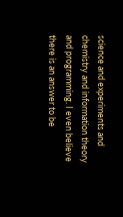science and experiments and chemistry and information theory and programming. I even believe there is an answer to be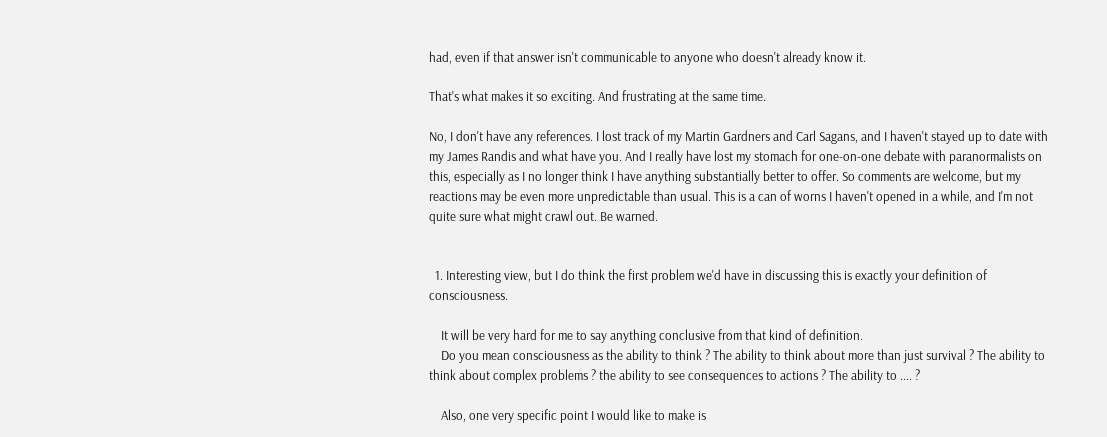had, even if that answer isn't communicable to anyone who doesn't already know it.

That's what makes it so exciting. And frustrating at the same time.

No, I don't have any references. I lost track of my Martin Gardners and Carl Sagans, and I haven't stayed up to date with my James Randis and what have you. And I really have lost my stomach for one-on-one debate with paranormalists on this, especially as I no longer think I have anything substantially better to offer. So comments are welcome, but my reactions may be even more unpredictable than usual. This is a can of worns I haven't opened in a while, and I'm not quite sure what might crawl out. Be warned.


  1. Interesting view, but I do think the first problem we'd have in discussing this is exactly your definition of consciousness.

    It will be very hard for me to say anything conclusive from that kind of definition.
    Do you mean consciousness as the ability to think ? The ability to think about more than just survival ? The ability to think about complex problems ? the ability to see consequences to actions ? The ability to .... ?

    Also, one very specific point I would like to make is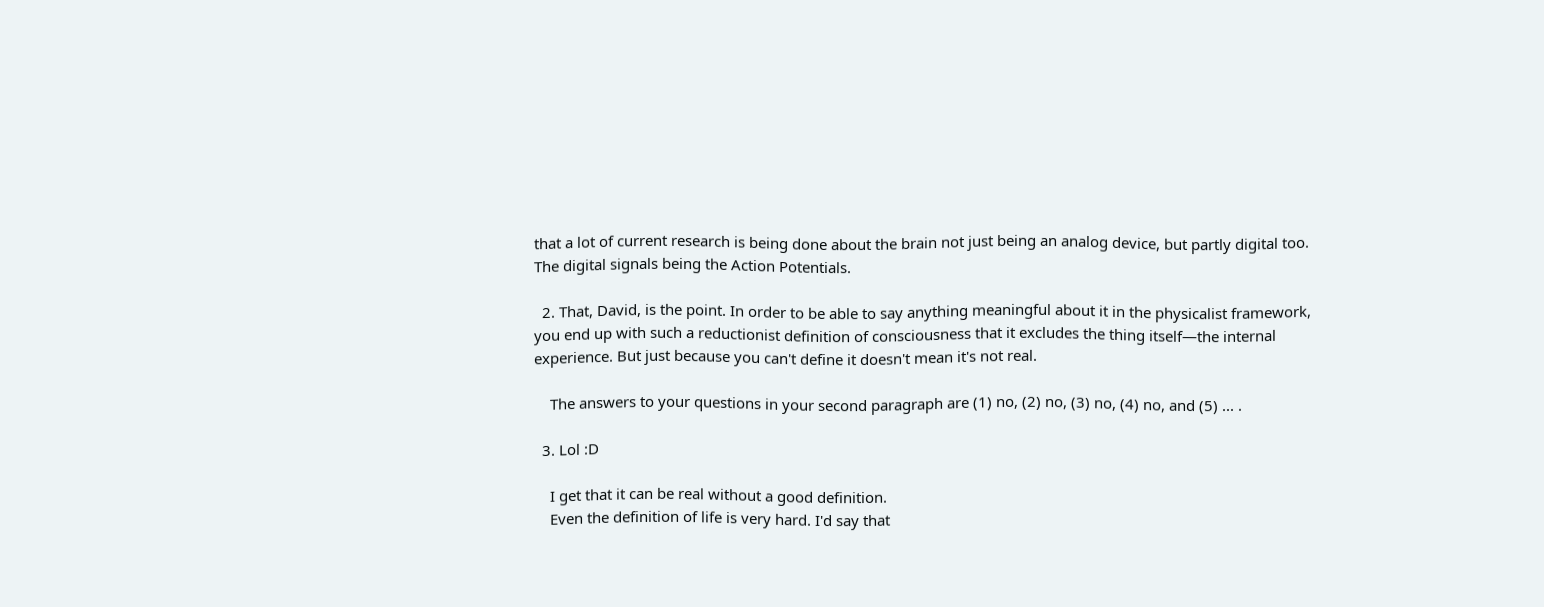that a lot of current research is being done about the brain not just being an analog device, but partly digital too. The digital signals being the Action Potentials.

  2. That, David, is the point. In order to be able to say anything meaningful about it in the physicalist framework, you end up with such a reductionist definition of consciousness that it excludes the thing itself—the internal experience. But just because you can't define it doesn't mean it's not real.

    The answers to your questions in your second paragraph are (1) no, (2) no, (3) no, (4) no, and (5) ... .

  3. Lol :D

    I get that it can be real without a good definition.
    Even the definition of life is very hard. I'd say that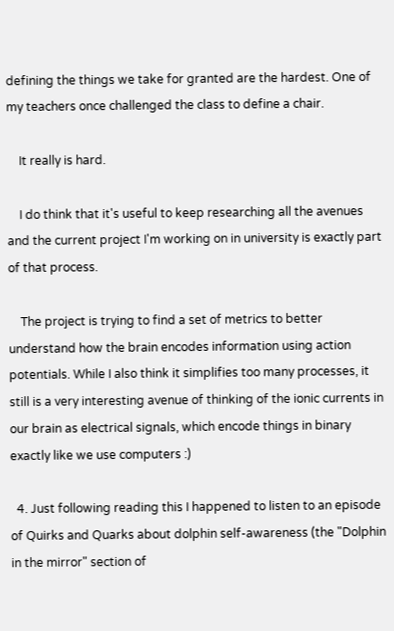defining the things we take for granted are the hardest. One of my teachers once challenged the class to define a chair.

    It really is hard.

    I do think that it's useful to keep researching all the avenues and the current project I'm working on in university is exactly part of that process.

    The project is trying to find a set of metrics to better understand how the brain encodes information using action potentials. While I also think it simplifies too many processes, it still is a very interesting avenue of thinking of the ionic currents in our brain as electrical signals, which encode things in binary exactly like we use computers :)

  4. Just following reading this I happened to listen to an episode of Quirks and Quarks about dolphin self-awareness (the "Dolphin in the mirror" section of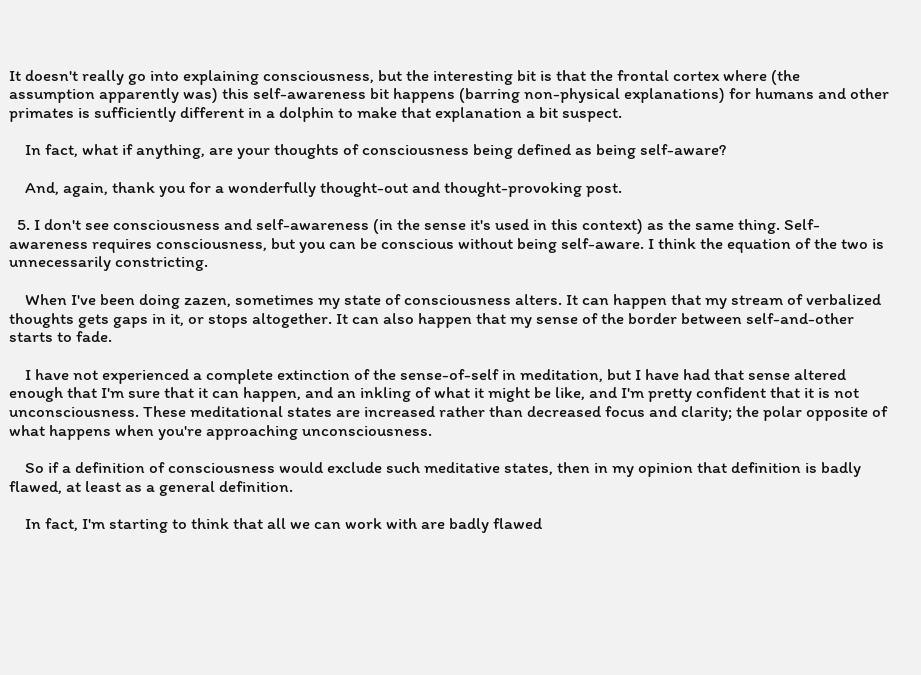It doesn't really go into explaining consciousness, but the interesting bit is that the frontal cortex where (the assumption apparently was) this self-awareness bit happens (barring non-physical explanations) for humans and other primates is sufficiently different in a dolphin to make that explanation a bit suspect.

    In fact, what if anything, are your thoughts of consciousness being defined as being self-aware?

    And, again, thank you for a wonderfully thought-out and thought-provoking post.

  5. I don't see consciousness and self-awareness (in the sense it's used in this context) as the same thing. Self-awareness requires consciousness, but you can be conscious without being self-aware. I think the equation of the two is unnecessarily constricting.

    When I've been doing zazen, sometimes my state of consciousness alters. It can happen that my stream of verbalized thoughts gets gaps in it, or stops altogether. It can also happen that my sense of the border between self-and-other starts to fade.

    I have not experienced a complete extinction of the sense-of-self in meditation, but I have had that sense altered enough that I'm sure that it can happen, and an inkling of what it might be like, and I'm pretty confident that it is not unconsciousness. These meditational states are increased rather than decreased focus and clarity; the polar opposite of what happens when you're approaching unconsciousness.

    So if a definition of consciousness would exclude such meditative states, then in my opinion that definition is badly flawed, at least as a general definition.

    In fact, I'm starting to think that all we can work with are badly flawed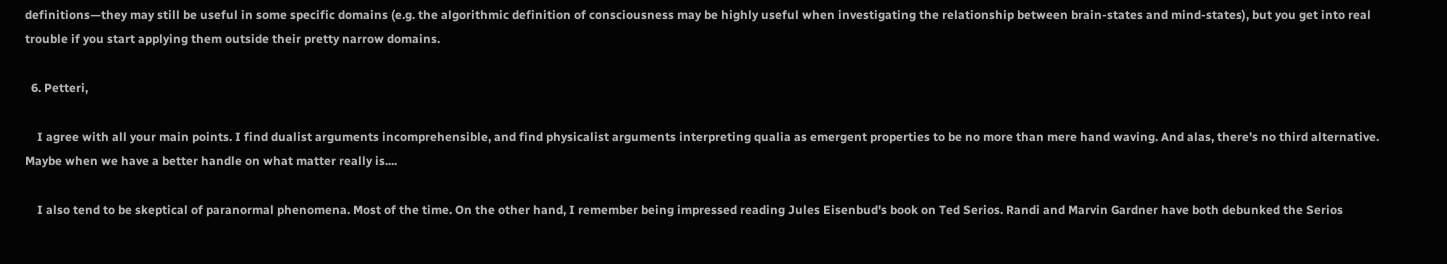definitions—they may still be useful in some specific domains (e.g. the algorithmic definition of consciousness may be highly useful when investigating the relationship between brain-states and mind-states), but you get into real trouble if you start applying them outside their pretty narrow domains.

  6. Petteri,

    I agree with all your main points. I find dualist arguments incomprehensible, and find physicalist arguments interpreting qualia as emergent properties to be no more than mere hand waving. And alas, there's no third alternative. Maybe when we have a better handle on what matter really is....

    I also tend to be skeptical of paranormal phenomena. Most of the time. On the other hand, I remember being impressed reading Jules Eisenbud's book on Ted Serios. Randi and Marvin Gardner have both debunked the Serios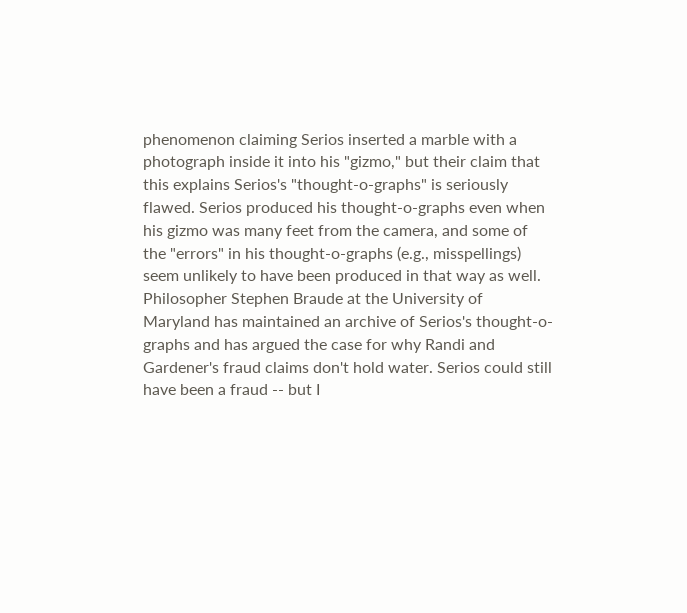phenomenon claiming Serios inserted a marble with a photograph inside it into his "gizmo," but their claim that this explains Serios's "thought-o-graphs" is seriously flawed. Serios produced his thought-o-graphs even when his gizmo was many feet from the camera, and some of the "errors" in his thought-o-graphs (e.g., misspellings) seem unlikely to have been produced in that way as well. Philosopher Stephen Braude at the University of Maryland has maintained an archive of Serios's thought-o-graphs and has argued the case for why Randi and Gardener's fraud claims don't hold water. Serios could still have been a fraud -- but I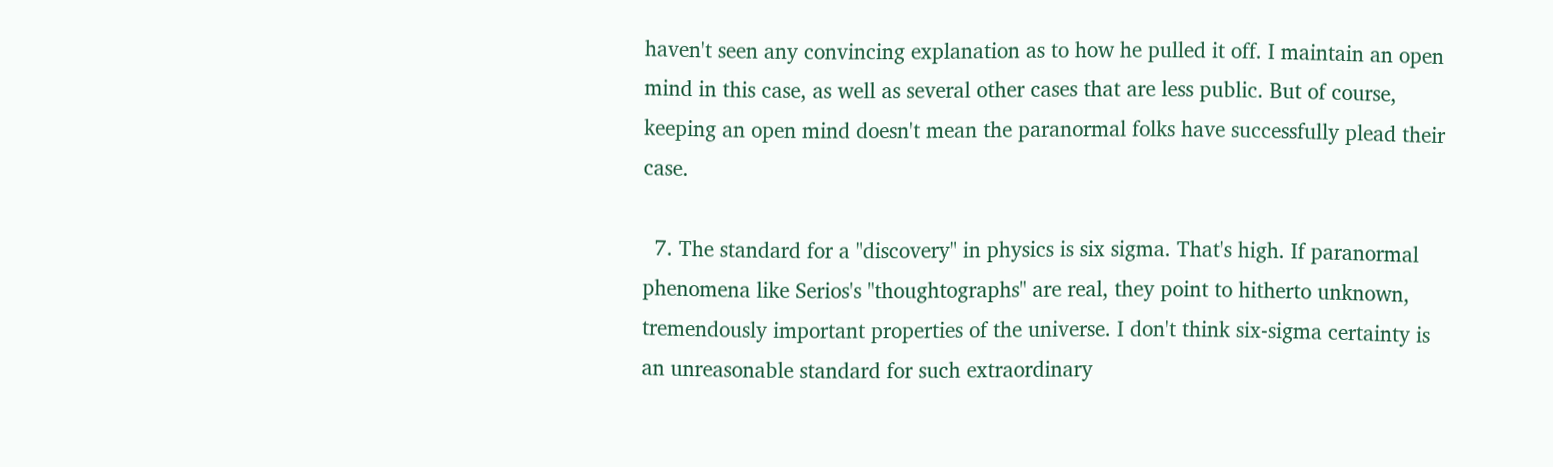haven't seen any convincing explanation as to how he pulled it off. I maintain an open mind in this case, as well as several other cases that are less public. But of course, keeping an open mind doesn't mean the paranormal folks have successfully plead their case.

  7. The standard for a "discovery" in physics is six sigma. That's high. If paranormal phenomena like Serios's "thoughtographs" are real, they point to hitherto unknown, tremendously important properties of the universe. I don't think six-sigma certainty is an unreasonable standard for such extraordinary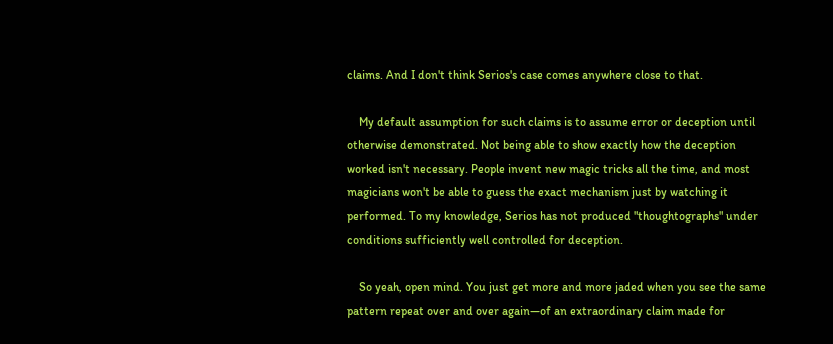claims. And I don't think Serios's case comes anywhere close to that.

    My default assumption for such claims is to assume error or deception until otherwise demonstrated. Not being able to show exactly how the deception worked isn't necessary. People invent new magic tricks all the time, and most magicians won't be able to guess the exact mechanism just by watching it performed. To my knowledge, Serios has not produced "thoughtographs" under conditions sufficiently well controlled for deception.

    So yeah, open mind. You just get more and more jaded when you see the same pattern repeat over and over again—of an extraordinary claim made for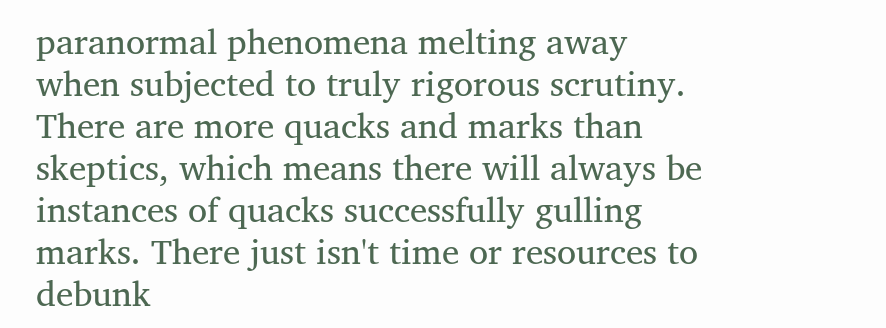paranormal phenomena melting away when subjected to truly rigorous scrutiny. There are more quacks and marks than skeptics, which means there will always be instances of quacks successfully gulling marks. There just isn't time or resources to debunk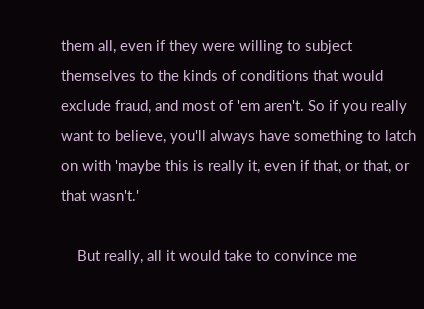them all, even if they were willing to subject themselves to the kinds of conditions that would exclude fraud, and most of 'em aren't. So if you really want to believe, you'll always have something to latch on with 'maybe this is really it, even if that, or that, or that wasn't.'

    But really, all it would take to convince me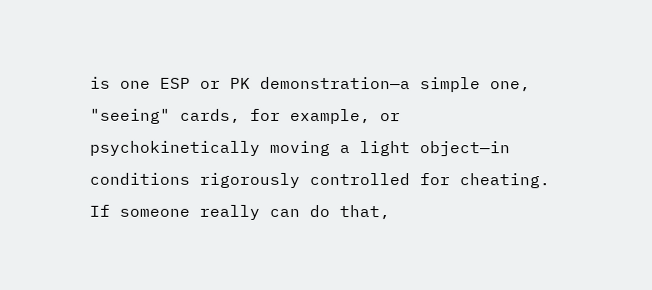is one ESP or PK demonstration—a simple one, "seeing" cards, for example, or psychokinetically moving a light object—in conditions rigorously controlled for cheating. If someone really can do that,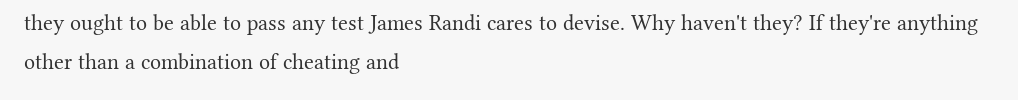they ought to be able to pass any test James Randi cares to devise. Why haven't they? If they're anything other than a combination of cheating and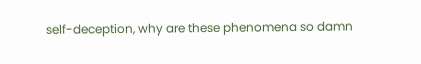self-deception, why are these phenomena so damn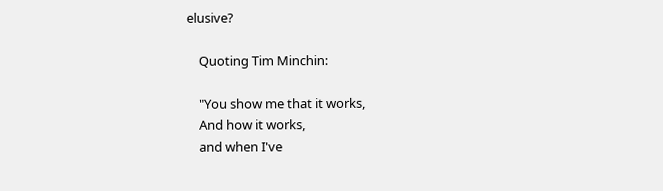elusive?

    Quoting Tim Minchin:

    "You show me that it works,
    And how it works,
    and when I've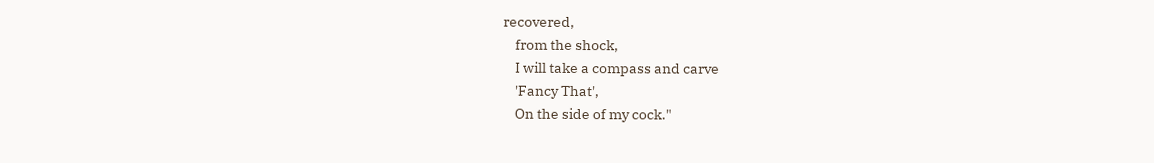recovered,
    from the shock,
    I will take a compass and carve
    'Fancy That',
    On the side of my cock."